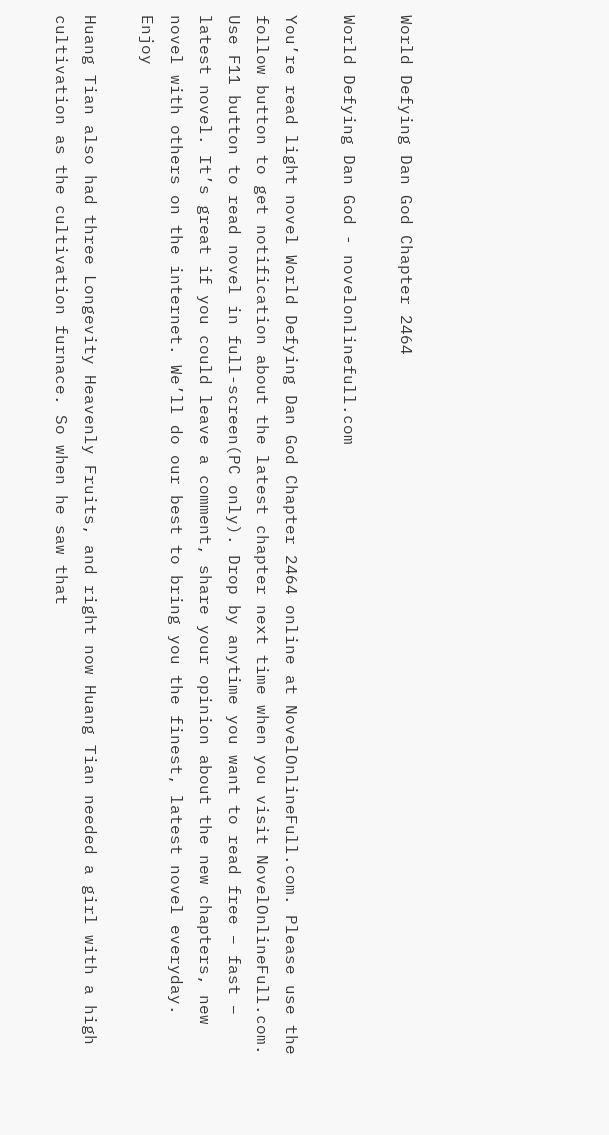World Defying Dan God Chapter 2464

World Defying Dan God - novelonlinefull.com

You’re read light novel World Defying Dan God Chapter 2464 online at NovelOnlineFull.com. Please use the follow button to get notification about the latest chapter next time when you visit NovelOnlineFull.com. Use F11 button to read novel in full-screen(PC only). Drop by anytime you want to read free – fast – latest novel. It’s great if you could leave a comment, share your opinion about the new chapters, new novel with others on the internet. We’ll do our best to bring you the finest, latest novel everyday. Enjoy

Huang Tian also had three Longevity Heavenly Fruits, and right now Huang Tian needed a girl with a high cultivation as the cultivation furnace. So when he saw that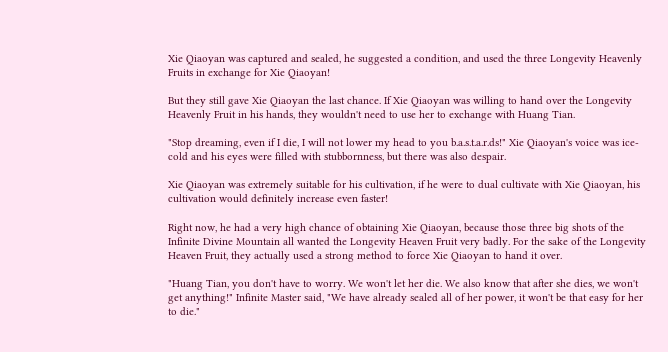Xie Qiaoyan was captured and sealed, he suggested a condition, and used the three Longevity Heavenly Fruits in exchange for Xie Qiaoyan!

But they still gave Xie Qiaoyan the last chance. If Xie Qiaoyan was willing to hand over the Longevity Heavenly Fruit in his hands, they wouldn't need to use her to exchange with Huang Tian.

"Stop dreaming, even if I die, I will not lower my head to you b.a.s.t.a.r.ds!" Xie Qiaoyan's voice was ice-cold and his eyes were filled with stubbornness, but there was also despair.

Xie Qiaoyan was extremely suitable for his cultivation, if he were to dual cultivate with Xie Qiaoyan, his cultivation would definitely increase even faster!

Right now, he had a very high chance of obtaining Xie Qiaoyan, because those three big shots of the Infinite Divine Mountain all wanted the Longevity Heaven Fruit very badly. For the sake of the Longevity Heaven Fruit, they actually used a strong method to force Xie Qiaoyan to hand it over.

"Huang Tian, you don't have to worry. We won't let her die. We also know that after she dies, we won't get anything!" Infinite Master said, "We have already sealed all of her power, it won't be that easy for her to die."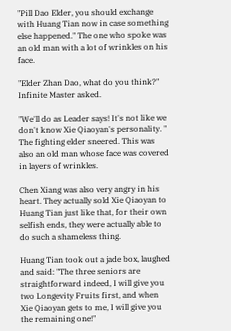"Pill Dao Elder, you should exchange with Huang Tian now in case something else happened." The one who spoke was an old man with a lot of wrinkles on his face.

"Elder Zhan Dao, what do you think?" Infinite Master asked.

"We'll do as Leader says! It's not like we don't know Xie Qiaoyan's personality. " The fighting elder sneered. This was also an old man whose face was covered in layers of wrinkles.

Chen Xiang was also very angry in his heart. They actually sold Xie Qiaoyan to Huang Tian just like that, for their own selfish ends, they were actually able to do such a shameless thing.

Huang Tian took out a jade box, laughed and said: "The three seniors are straightforward indeed, I will give you two Longevity Fruits first, and when Xie Qiaoyan gets to me, I will give you the remaining one!"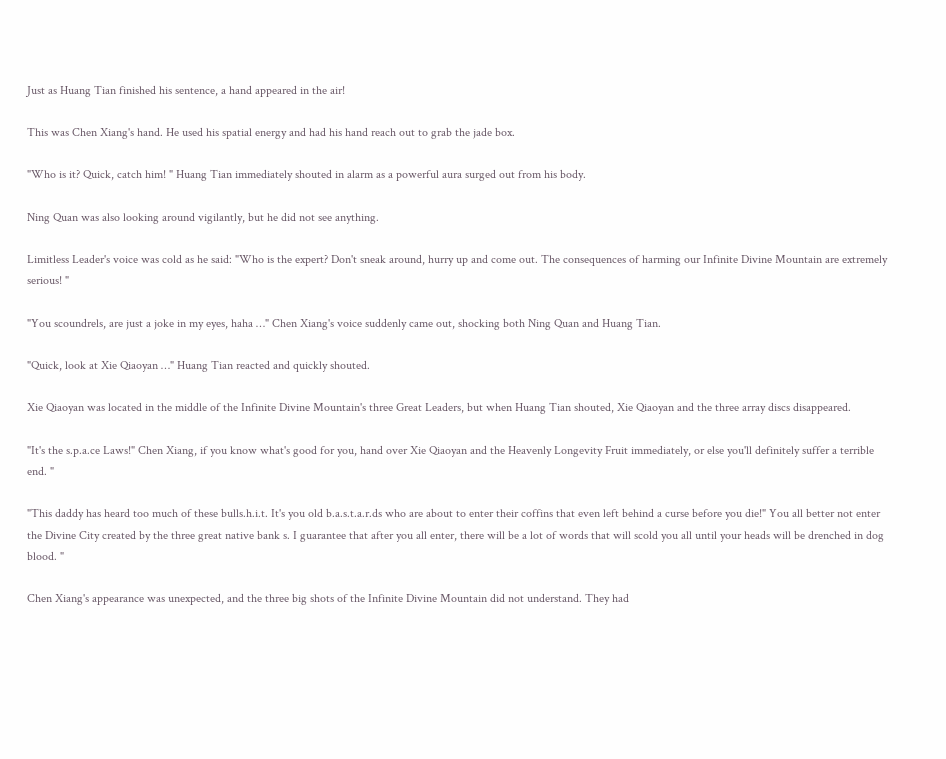Just as Huang Tian finished his sentence, a hand appeared in the air!

This was Chen Xiang's hand. He used his spatial energy and had his hand reach out to grab the jade box.

"Who is it? Quick, catch him! " Huang Tian immediately shouted in alarm as a powerful aura surged out from his body.

Ning Quan was also looking around vigilantly, but he did not see anything.

Limitless Leader's voice was cold as he said: "Who is the expert? Don't sneak around, hurry up and come out. The consequences of harming our Infinite Divine Mountain are extremely serious! "

"You scoundrels, are just a joke in my eyes, haha …" Chen Xiang's voice suddenly came out, shocking both Ning Quan and Huang Tian.

"Quick, look at Xie Qiaoyan …" Huang Tian reacted and quickly shouted.

Xie Qiaoyan was located in the middle of the Infinite Divine Mountain's three Great Leaders, but when Huang Tian shouted, Xie Qiaoyan and the three array discs disappeared.

"It's the s.p.a.ce Laws!" Chen Xiang, if you know what's good for you, hand over Xie Qiaoyan and the Heavenly Longevity Fruit immediately, or else you'll definitely suffer a terrible end. "

"This daddy has heard too much of these bulls.h.i.t. It's you old b.a.s.t.a.r.ds who are about to enter their coffins that even left behind a curse before you die!" You all better not enter the Divine City created by the three great native bank s. I guarantee that after you all enter, there will be a lot of words that will scold you all until your heads will be drenched in dog blood. "

Chen Xiang's appearance was unexpected, and the three big shots of the Infinite Divine Mountain did not understand. They had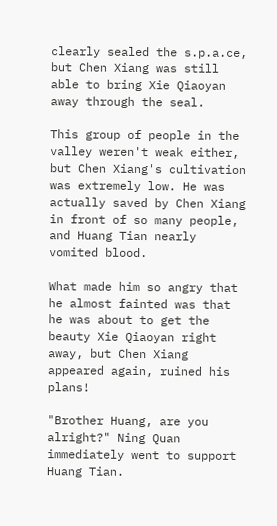clearly sealed the s.p.a.ce, but Chen Xiang was still able to bring Xie Qiaoyan away through the seal.

This group of people in the valley weren't weak either, but Chen Xiang's cultivation was extremely low. He was actually saved by Chen Xiang in front of so many people, and Huang Tian nearly vomited blood.

What made him so angry that he almost fainted was that he was about to get the beauty Xie Qiaoyan right away, but Chen Xiang appeared again, ruined his plans!

"Brother Huang, are you alright?" Ning Quan immediately went to support Huang Tian.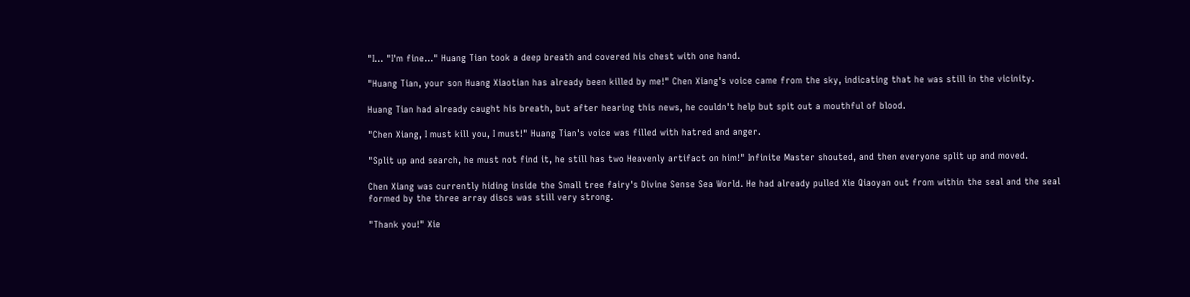"I... "I'm fine..." Huang Tian took a deep breath and covered his chest with one hand.

"Huang Tian, your son Huang Xiaotian has already been killed by me!" Chen Xiang's voice came from the sky, indicating that he was still in the vicinity.

Huang Tian had already caught his breath, but after hearing this news, he couldn't help but spit out a mouthful of blood.

"Chen Xiang, I must kill you, I must!" Huang Tian's voice was filled with hatred and anger.

"Split up and search, he must not find it, he still has two Heavenly artifact on him!" Infinite Master shouted, and then everyone split up and moved.

Chen Xiang was currently hiding inside the Small tree fairy's Divine Sense Sea World. He had already pulled Xie Qiaoyan out from within the seal and the seal formed by the three array discs was still very strong.

"Thank you!" Xie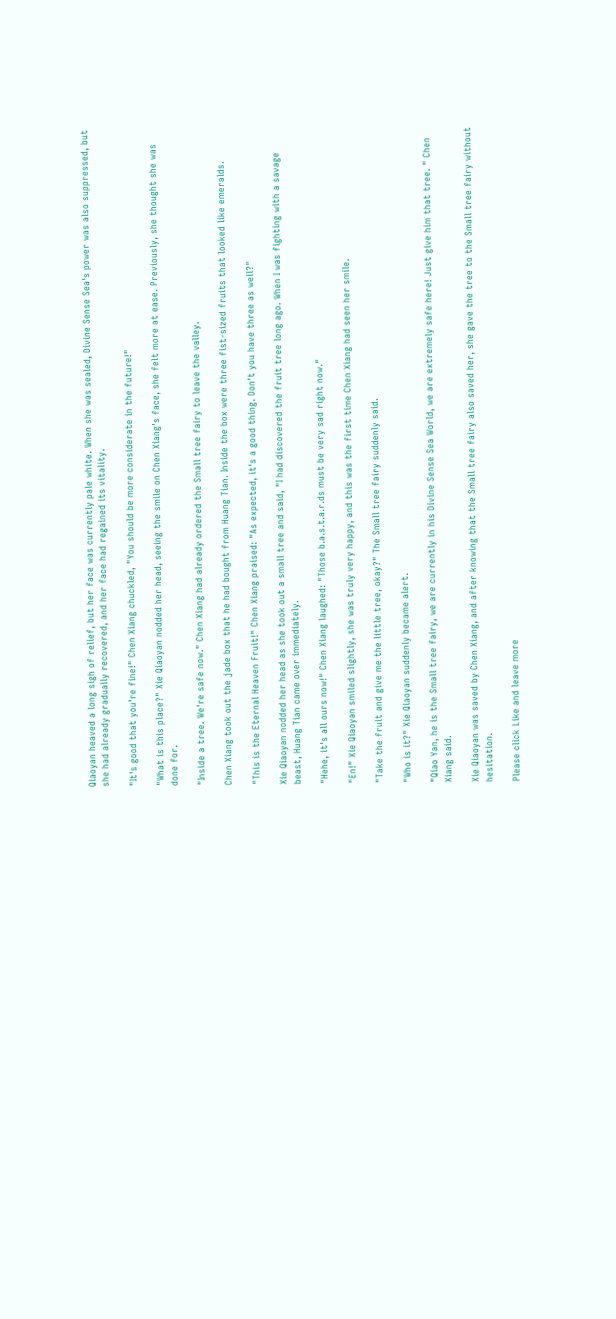Qiaoyan heaved a long sigh of relief, but her face was currently pale white. When she was sealed, Divine Sense Sea's power was also suppressed, but she had already gradually recovered, and her face had regained its vitality.

"It's good that you're fine!" Chen Xiang chuckled, "You should be more considerate in the future!"

"What is this place?" Xie Qiaoyan nodded her head, seeing the smile on Chen Xiang's face, she felt more at ease. Previously, she thought she was done for.

"Inside a tree. We're safe now." Chen Xiang had already ordered the Small tree fairy to leave the valley.

Chen Xiang took out the jade box that he had bought from Huang Tian. Inside the box were three fist-sized fruits that looked like emeralds.

"This is the Eternal Heaven Fruit!" Chen Xiang praised: "As expected, it's a good thing. Don't you have three as well?"

Xie Qiaoyan nodded her head as she took out a small tree and said, "I had discovered the fruit tree long ago. When I was fighting with a savage beast, Huang Tian came over immediately.

"Hehe, it's all ours now!" Chen Xiang laughed: "Those b.a.s.t.a.r.ds must be very sad right now."

"En!" Xie Qiaoyan smiled slightly, she was truly very happy, and this was the first time Chen Xiang had seen her smile.

"Take the fruit and give me the little tree, okay?" The Small tree fairy suddenly said.

"Who is it?" Xie Qiaoyan suddenly became alert.

"Qiao Yan, he is the Small tree fairy, we are currently in his Divine Sense Sea World, we are extremely safe here! Just give him that tree. " Chen Xiang said.

Xie Qiaoyan was saved by Chen Xiang, and after knowing that the Small tree fairy also saved her, she gave the tree to the Small tree fairy without hesitation.

Please click Like and leave more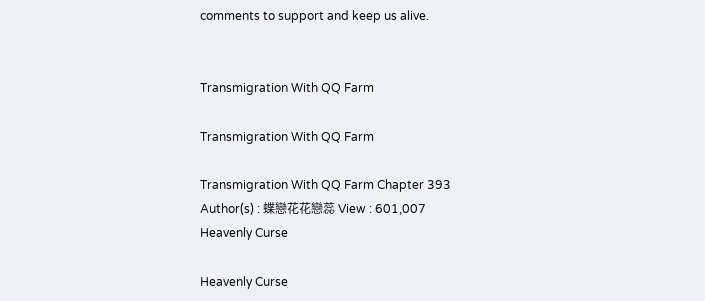comments to support and keep us alive.


Transmigration With QQ Farm

Transmigration With QQ Farm

Transmigration With QQ Farm Chapter 393 Author(s) : 蝶戀花花戀蕊 View : 601,007
Heavenly Curse

Heavenly Curse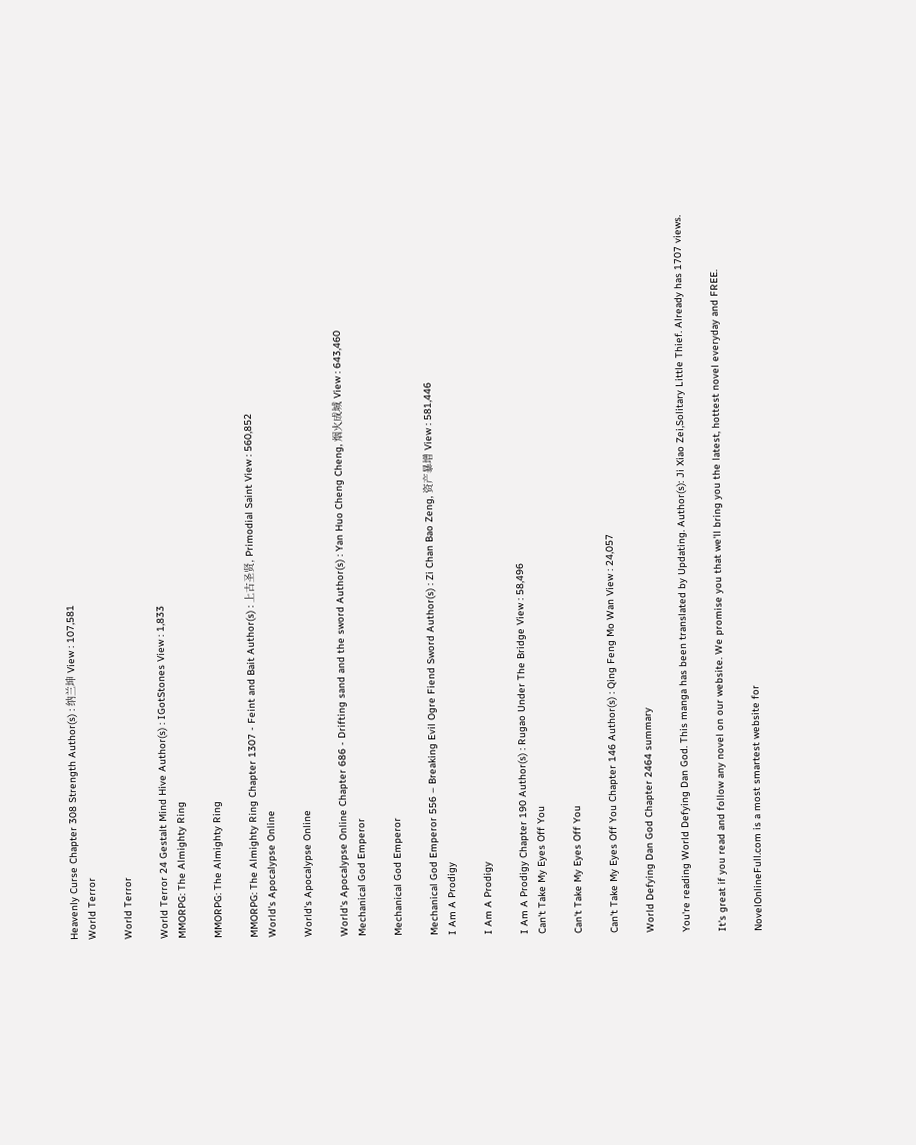Heavenly Curse Chapter 308 Strength Author(s) : 纳兰坤 View : 107,581
World Terror

World Terror

World Terror 24 Gestalt Mind Hive Author(s) : IGotStones View : 1,833
MMORPG: The Almighty Ring

MMORPG: The Almighty Ring

MMORPG: The Almighty Ring Chapter 1307 - Feint and Bait Author(s) : 上古圣贤, Primodial Saint View : 560,852
World's Apocalypse Online

World's Apocalypse Online

World's Apocalypse Online Chapter 686 - Drifting sand and the sword Author(s) : Yan Huo Cheng Cheng, 烟火成城 View : 643,460
Mechanical God Emperor

Mechanical God Emperor

Mechanical God Emperor 556 – Breaking Evil Ogre Fiend Sword Author(s) : Zi Chan Bao Zeng, 资产暴增 View : 581,446
I Am A Prodigy

I Am A Prodigy

I Am A Prodigy Chapter 190 Author(s) : Rugao Under The Bridge View : 58,496
Can't Take My Eyes Off You

Can't Take My Eyes Off You

Can't Take My Eyes Off You Chapter 146 Author(s) : Qing Feng Mo Wan View : 24,057

World Defying Dan God Chapter 2464 summary

You're reading World Defying Dan God. This manga has been translated by Updating. Author(s): Ji Xiao Zei,Solitary Little Thief. Already has 1707 views.

It's great if you read and follow any novel on our website. We promise you that we'll bring you the latest, hottest novel everyday and FREE.

NovelOnlineFull.com is a most smartest website for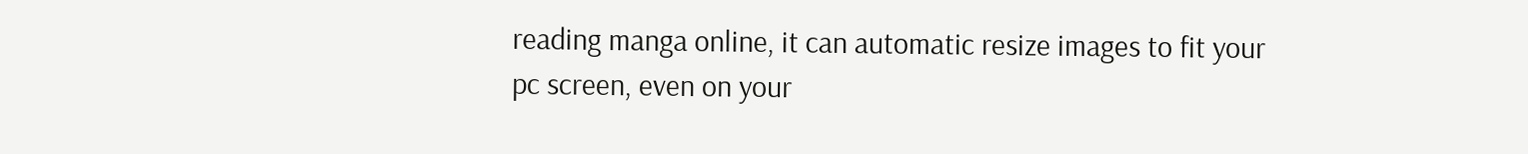reading manga online, it can automatic resize images to fit your pc screen, even on your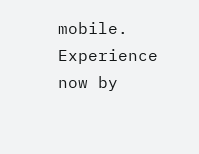mobile. Experience now by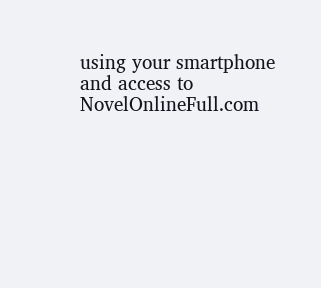using your smartphone and access to NovelOnlineFull.com